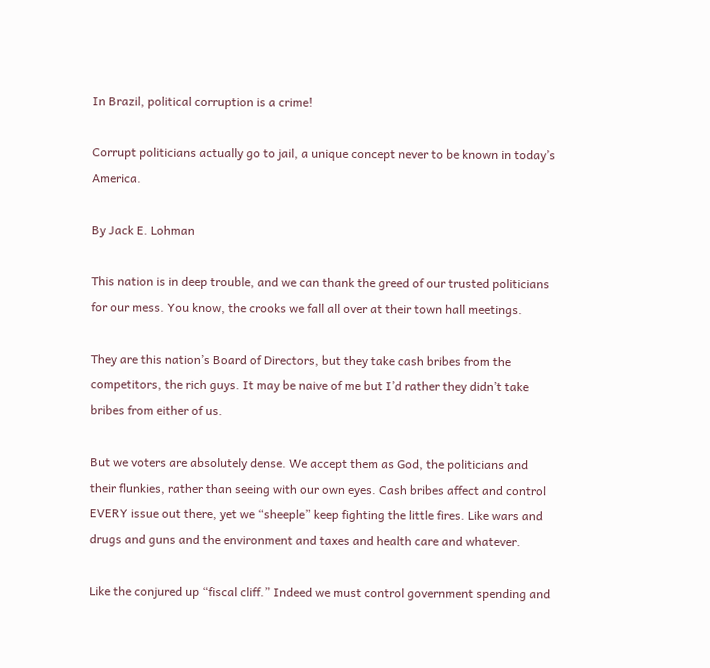In Brazil, political corruption is a crime!

Corrupt politicians actually go to jail, a unique concept never to be known in today’s America.

By Jack E. Lohman

This nation is in deep trouble, and we can thank the greed of our trusted politicians for our mess. You know, the crooks we fall all over at their town hall meetings.

They are this nation’s Board of Directors, but they take cash bribes from the competitors, the rich guys. It may be naive of me but I’d rather they didn’t take bribes from either of us.

But we voters are absolutely dense. We accept them as God, the politicians and their flunkies, rather than seeing with our own eyes. Cash bribes affect and control EVERY issue out there, yet we “sheeple” keep fighting the little fires. Like wars and drugs and guns and the environment and taxes and health care and whatever.

Like the conjured up “fiscal cliff.” Indeed we must control government spending and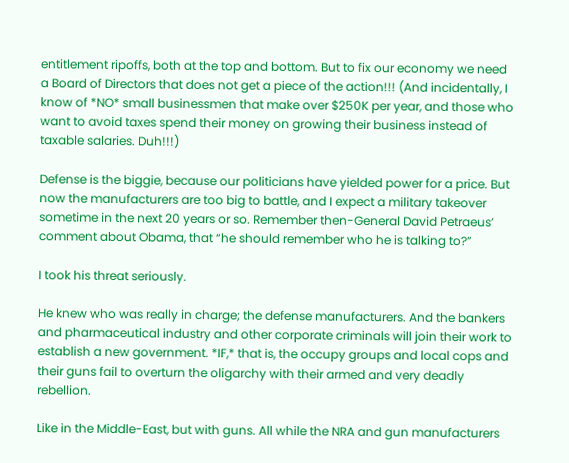entitlement ripoffs, both at the top and bottom. But to fix our economy we need a Board of Directors that does not get a piece of the action!!! (And incidentally, I know of *NO* small businessmen that make over $250K per year, and those who want to avoid taxes spend their money on growing their business instead of taxable salaries. Duh!!!)

Defense is the biggie, because our politicians have yielded power for a price. But now the manufacturers are too big to battle, and I expect a military takeover sometime in the next 20 years or so. Remember then-General David Petraeus’ comment about Obama, that “he should remember who he is talking to?”

I took his threat seriously.

He knew who was really in charge; the defense manufacturers. And the bankers and pharmaceutical industry and other corporate criminals will join their work to establish a new government. *IF,* that is, the occupy groups and local cops and their guns fail to overturn the oligarchy with their armed and very deadly rebellion.

Like in the Middle-East, but with guns. All while the NRA and gun manufacturers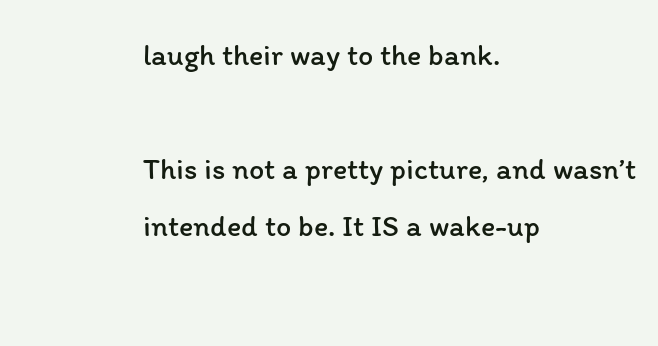laugh their way to the bank.

This is not a pretty picture, and wasn’t intended to be. It IS a wake-up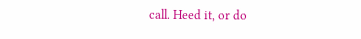call. Heed it, or do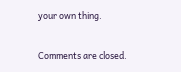your own thing.

Comments are closed.